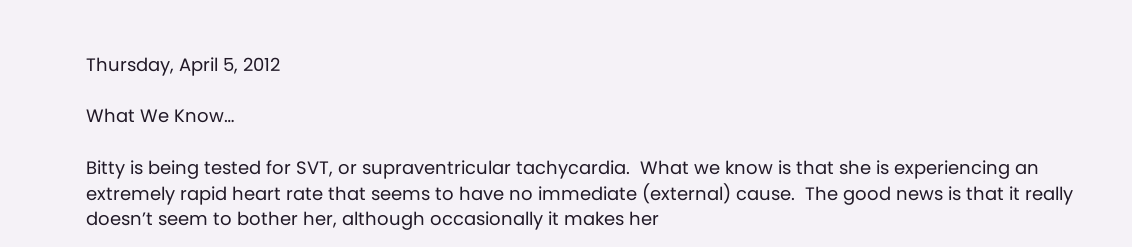Thursday, April 5, 2012

What We Know…

Bitty is being tested for SVT, or supraventricular tachycardia.  What we know is that she is experiencing an extremely rapid heart rate that seems to have no immediate (external) cause.  The good news is that it really doesn’t seem to bother her, although occasionally it makes her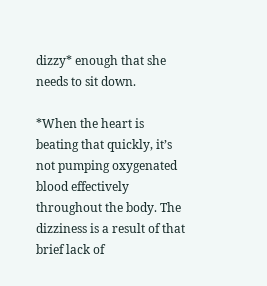dizzy* enough that she needs to sit down.

*When the heart is beating that quickly, it’s not pumping oxygenated blood effectively throughout the body. The dizziness is a result of that brief lack of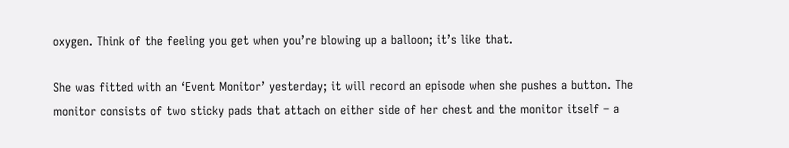oxygen. Think of the feeling you get when you’re blowing up a balloon; it’s like that.

She was fitted with an ‘Event Monitor’ yesterday; it will record an episode when she pushes a button. The monitor consists of two sticky pads that attach on either side of her chest and the monitor itself – a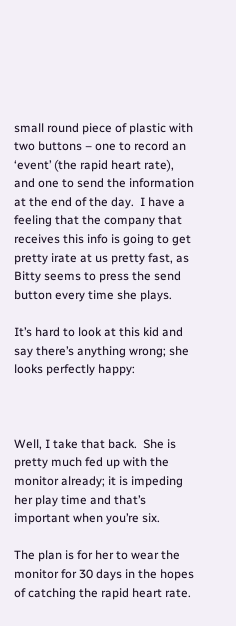small round piece of plastic with two buttons – one to record an ‘event’ (the rapid heart rate), and one to send the information at the end of the day.  I have a feeling that the company that receives this info is going to get pretty irate at us pretty fast, as Bitty seems to press the send button every time she plays.

It’s hard to look at this kid and say there’s anything wrong; she looks perfectly happy:



Well, I take that back.  She is pretty much fed up with the monitor already; it is impeding her play time and that’s important when you’re six.

The plan is for her to wear the monitor for 30 days in the hopes of catching the rapid heart rate.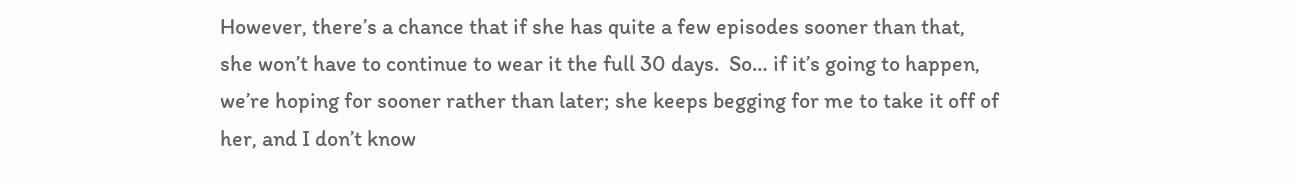However, there’s a chance that if she has quite a few episodes sooner than that, she won’t have to continue to wear it the full 30 days.  So… if it’s going to happen, we’re hoping for sooner rather than later; she keeps begging for me to take it off of her, and I don’t know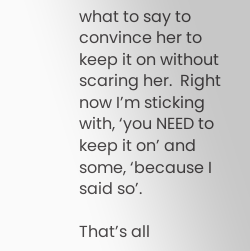what to say to convince her to keep it on without scaring her.  Right now I’m sticking with, ‘you NEED to keep it on’ and some, ‘because I said so’.

That’s all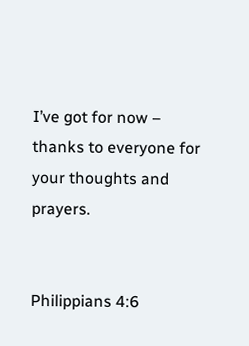I’ve got for now – thanks to everyone for your thoughts and prayers.


Philippians 4:6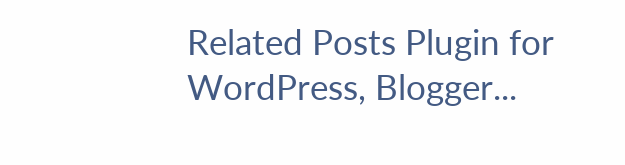Related Posts Plugin for WordPress, Blogger...